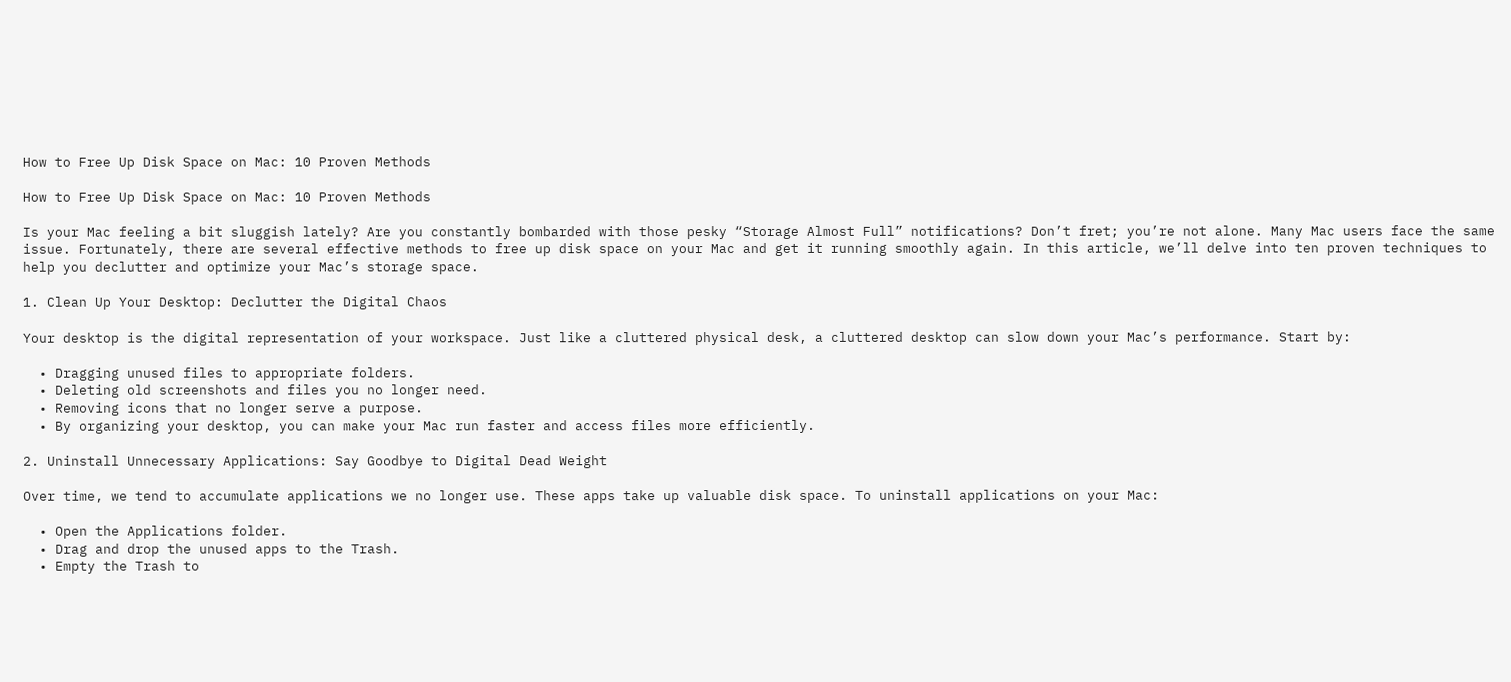How to Free Up Disk Space on Mac: 10 Proven Methods

How to Free Up Disk Space on Mac: 10 Proven Methods

Is your Mac feeling a bit sluggish lately? Are you constantly bombarded with those pesky “Storage Almost Full” notifications? Don’t fret; you’re not alone. Many Mac users face the same issue. Fortunately, there are several effective methods to free up disk space on your Mac and get it running smoothly again. In this article, we’ll delve into ten proven techniques to help you declutter and optimize your Mac’s storage space.

1. Clean Up Your Desktop: Declutter the Digital Chaos

Your desktop is the digital representation of your workspace. Just like a cluttered physical desk, a cluttered desktop can slow down your Mac’s performance. Start by:

  • Dragging unused files to appropriate folders.
  • Deleting old screenshots and files you no longer need.
  • Removing icons that no longer serve a purpose.
  • By organizing your desktop, you can make your Mac run faster and access files more efficiently.

2. Uninstall Unnecessary Applications: Say Goodbye to Digital Dead Weight

Over time, we tend to accumulate applications we no longer use. These apps take up valuable disk space. To uninstall applications on your Mac:

  • Open the Applications folder.
  • Drag and drop the unused apps to the Trash.
  • Empty the Trash to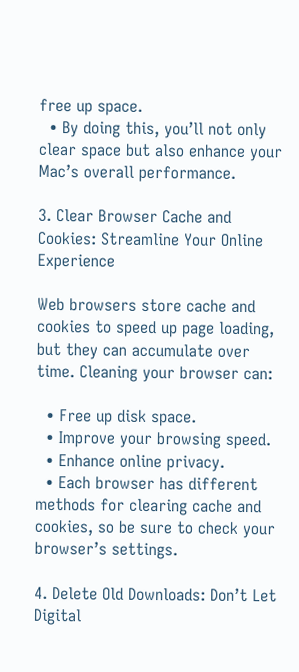free up space.
  • By doing this, you’ll not only clear space but also enhance your Mac’s overall performance.

3. Clear Browser Cache and Cookies: Streamline Your Online Experience

Web browsers store cache and cookies to speed up page loading, but they can accumulate over time. Cleaning your browser can:

  • Free up disk space.
  • Improve your browsing speed.
  • Enhance online privacy.
  • Each browser has different methods for clearing cache and cookies, so be sure to check your browser’s settings.

4. Delete Old Downloads: Don’t Let Digital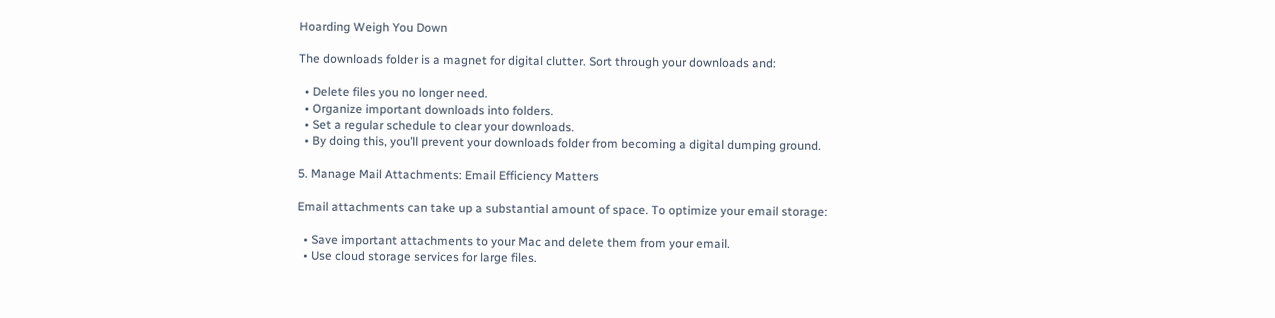Hoarding Weigh You Down

The downloads folder is a magnet for digital clutter. Sort through your downloads and:

  • Delete files you no longer need.
  • Organize important downloads into folders.
  • Set a regular schedule to clear your downloads.
  • By doing this, you’ll prevent your downloads folder from becoming a digital dumping ground.

5. Manage Mail Attachments: Email Efficiency Matters

Email attachments can take up a substantial amount of space. To optimize your email storage:

  • Save important attachments to your Mac and delete them from your email.
  • Use cloud storage services for large files.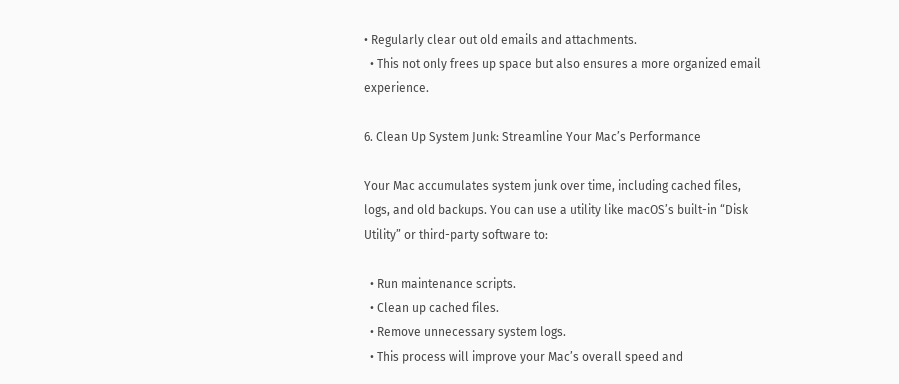• Regularly clear out old emails and attachments.
  • This not only frees up space but also ensures a more organized email experience.

6. Clean Up System Junk: Streamline Your Mac’s Performance

Your Mac accumulates system junk over time, including cached files, logs, and old backups. You can use a utility like macOS’s built-in “Disk Utility” or third-party software to:

  • Run maintenance scripts.
  • Clean up cached files.
  • Remove unnecessary system logs.
  • This process will improve your Mac’s overall speed and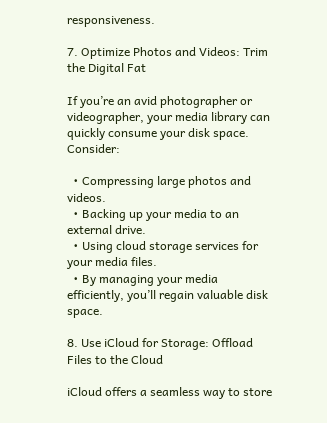responsiveness.

7. Optimize Photos and Videos: Trim the Digital Fat

If you’re an avid photographer or videographer, your media library can quickly consume your disk space. Consider:

  • Compressing large photos and videos.
  • Backing up your media to an external drive.
  • Using cloud storage services for your media files.
  • By managing your media efficiently, you’ll regain valuable disk space.

8. Use iCloud for Storage: Offload Files to the Cloud

iCloud offers a seamless way to store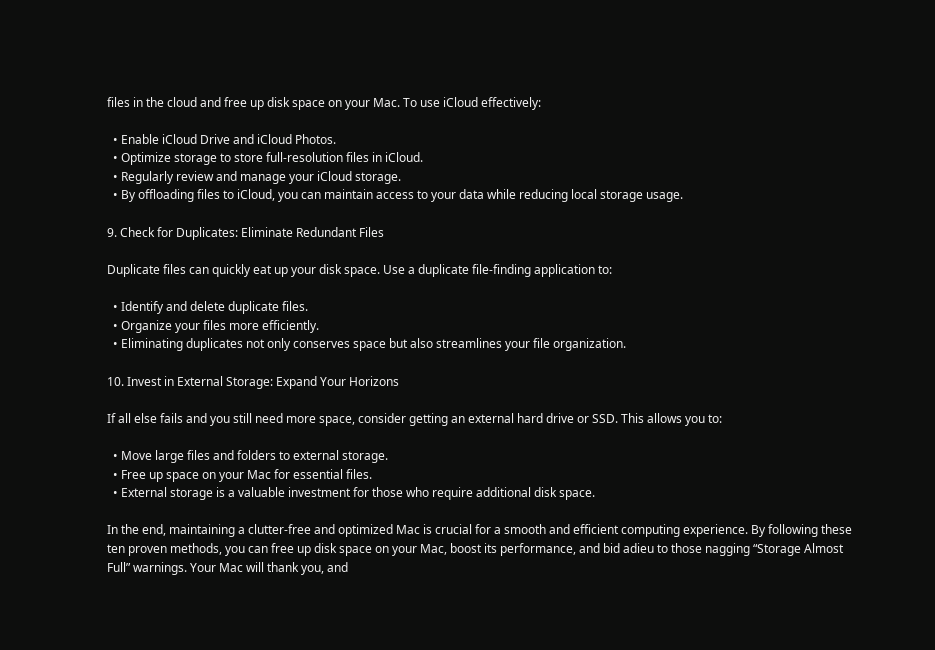files in the cloud and free up disk space on your Mac. To use iCloud effectively:

  • Enable iCloud Drive and iCloud Photos.
  • Optimize storage to store full-resolution files in iCloud.
  • Regularly review and manage your iCloud storage.
  • By offloading files to iCloud, you can maintain access to your data while reducing local storage usage.

9. Check for Duplicates: Eliminate Redundant Files

Duplicate files can quickly eat up your disk space. Use a duplicate file-finding application to:

  • Identify and delete duplicate files.
  • Organize your files more efficiently.
  • Eliminating duplicates not only conserves space but also streamlines your file organization.

10. Invest in External Storage: Expand Your Horizons

If all else fails and you still need more space, consider getting an external hard drive or SSD. This allows you to:

  • Move large files and folders to external storage.
  • Free up space on your Mac for essential files.
  • External storage is a valuable investment for those who require additional disk space.

In the end, maintaining a clutter-free and optimized Mac is crucial for a smooth and efficient computing experience. By following these ten proven methods, you can free up disk space on your Mac, boost its performance, and bid adieu to those nagging “Storage Almost Full” warnings. Your Mac will thank you, and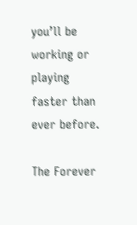you’ll be working or playing faster than ever before.

The Forever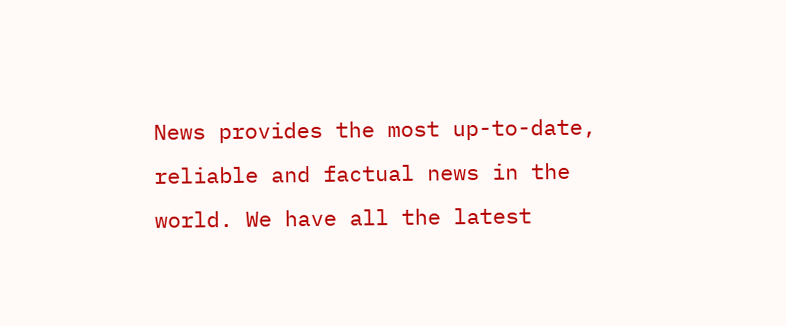News provides the most up-to-date, reliable and factual news in the world. We have all the latest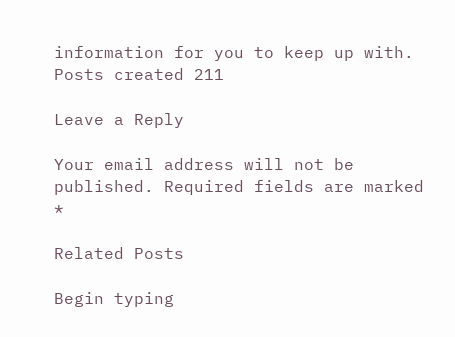information for you to keep up with.
Posts created 211

Leave a Reply

Your email address will not be published. Required fields are marked *

Related Posts

Begin typing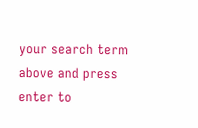your search term above and press enter to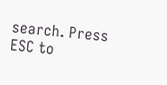search. Press ESC to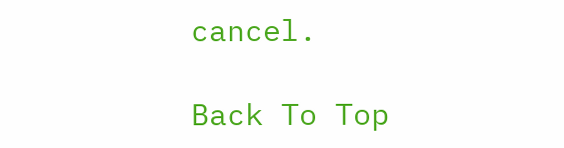cancel.

Back To Top